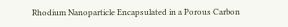Rhodium Nanoparticle Encapsulated in a Porous Carbon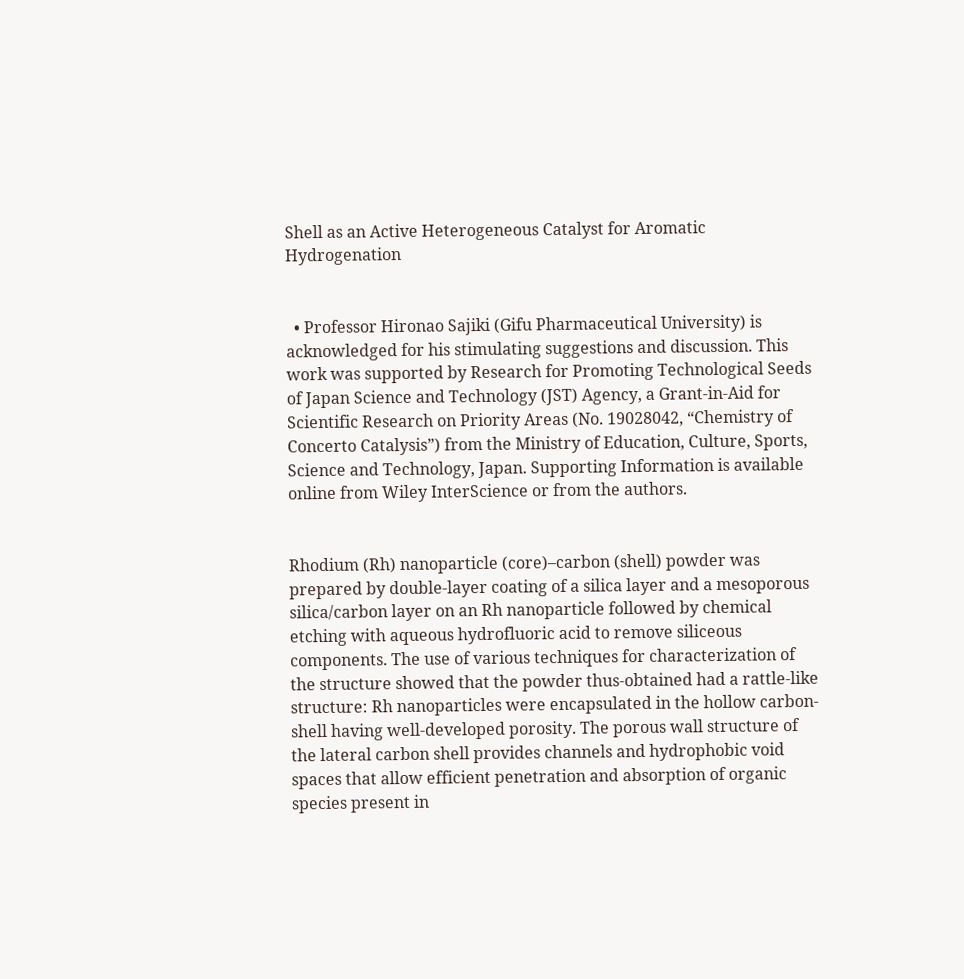Shell as an Active Heterogeneous Catalyst for Aromatic Hydrogenation


  • Professor Hironao Sajiki (Gifu Pharmaceutical University) is acknowledged for his stimulating suggestions and discussion. This work was supported by Research for Promoting Technological Seeds of Japan Science and Technology (JST) Agency, a Grant-in-Aid for Scientific Research on Priority Areas (No. 19028042, “Chemistry of Concerto Catalysis”) from the Ministry of Education, Culture, Sports, Science and Technology, Japan. Supporting Information is available online from Wiley InterScience or from the authors.


Rhodium (Rh) nanoparticle (core)–carbon (shell) powder was prepared by double-layer coating of a silica layer and a mesoporous silica/carbon layer on an Rh nanoparticle followed by chemical etching with aqueous hydrofluoric acid to remove siliceous components. The use of various techniques for characterization of the structure showed that the powder thus-obtained had a rattle-like structure: Rh nanoparticles were encapsulated in the hollow carbon-shell having well-developed porosity. The porous wall structure of the lateral carbon shell provides channels and hydrophobic void spaces that allow efficient penetration and absorption of organic species present in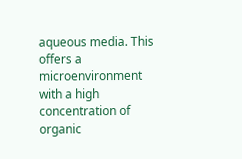aqueous media. This offers a microenvironment with a high concentration of organic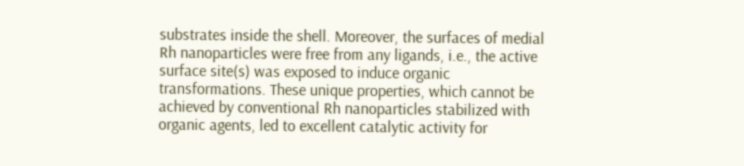substrates inside the shell. Moreover, the surfaces of medial Rh nanoparticles were free from any ligands, i.e., the active surface site(s) was exposed to induce organic transformations. These unique properties, which cannot be achieved by conventional Rh nanoparticles stabilized with organic agents, led to excellent catalytic activity for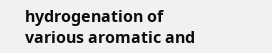hydrogenation of various aromatic and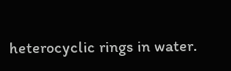heterocyclic rings in water.